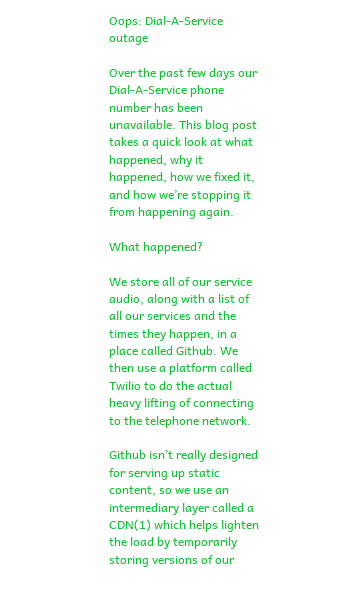Oops: Dial-A-Service outage

Over the past few days our Dial-A-Service phone number has been unavailable. This blog post takes a quick look at what happened, why it happened, how we fixed it, and how we’re stopping it from happening again.

What happened?

We store all of our service audio, along with a list of all our services and the times they happen, in a place called Github. We then use a platform called Twilio to do the actual heavy lifting of connecting to the telephone network.

Github isn’t really designed for serving up static content, so we use an intermediary layer called a CDN(1) which helps lighten the load by temporarily storing versions of our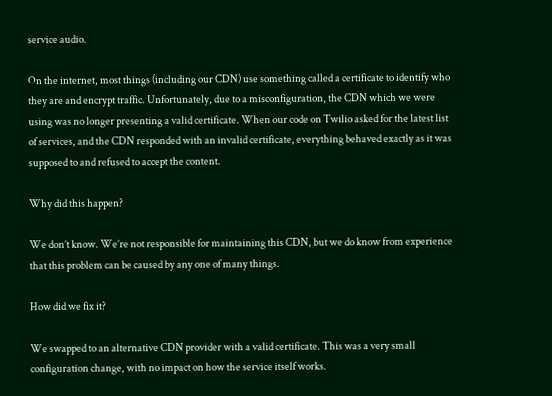service audio.

On the internet, most things (including our CDN) use something called a certificate to identify who they are and encrypt traffic. Unfortunately, due to a misconfiguration, the CDN which we were using was no longer presenting a valid certificate. When our code on Twilio asked for the latest list of services, and the CDN responded with an invalid certificate, everything behaved exactly as it was supposed to and refused to accept the content.

Why did this happen?

We don’t know. We’re not responsible for maintaining this CDN, but we do know from experience that this problem can be caused by any one of many things.

How did we fix it?

We swapped to an alternative CDN provider with a valid certificate. This was a very small configuration change, with no impact on how the service itself works.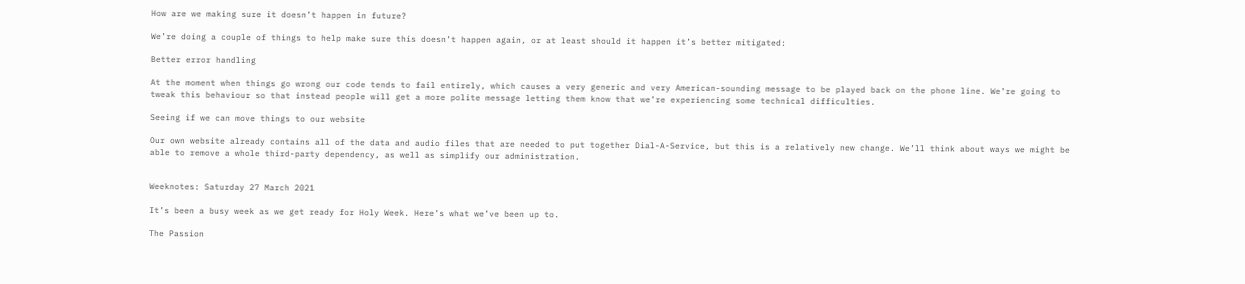How are we making sure it doesn’t happen in future?

We’re doing a couple of things to help make sure this doesn’t happen again, or at least should it happen it’s better mitigated:

Better error handling

At the moment when things go wrong our code tends to fail entirely, which causes a very generic and very American-sounding message to be played back on the phone line. We’re going to tweak this behaviour so that instead people will get a more polite message letting them know that we’re experiencing some technical difficulties.

Seeing if we can move things to our website

Our own website already contains all of the data and audio files that are needed to put together Dial-A-Service, but this is a relatively new change. We’ll think about ways we might be able to remove a whole third-party dependency, as well as simplify our administration.


Weeknotes: Saturday 27 March 2021

It’s been a busy week as we get ready for Holy Week. Here’s what we’ve been up to.

The Passion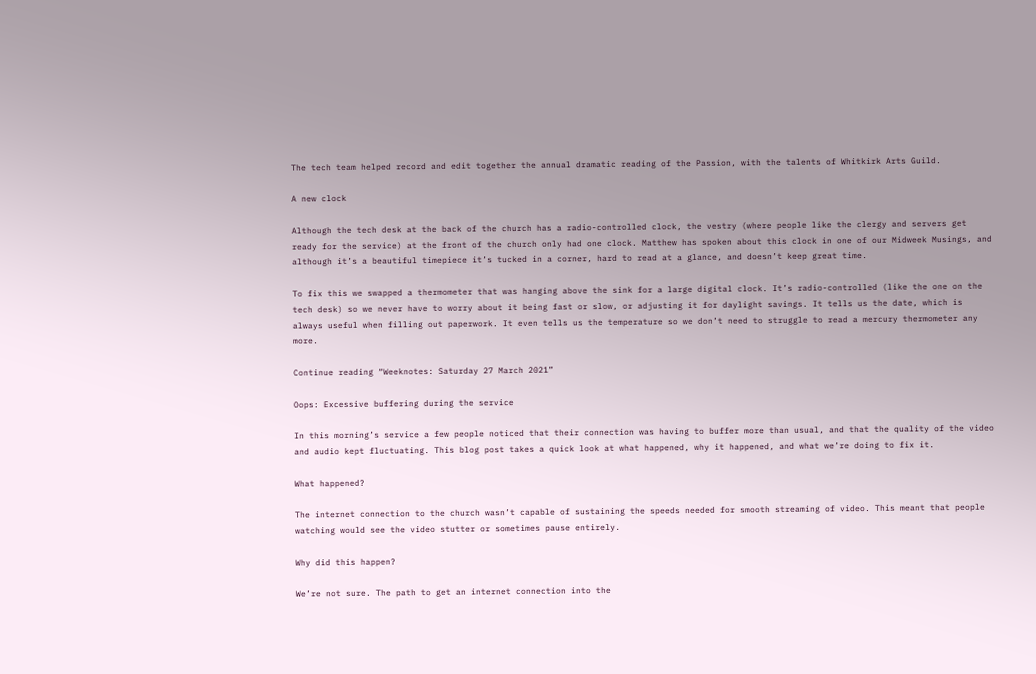The tech team helped record and edit together the annual dramatic reading of the Passion, with the talents of Whitkirk Arts Guild.

A new clock

Although the tech desk at the back of the church has a radio-controlled clock, the vestry (where people like the clergy and servers get ready for the service) at the front of the church only had one clock. Matthew has spoken about this clock in one of our Midweek Musings, and although it’s a beautiful timepiece it’s tucked in a corner, hard to read at a glance, and doesn’t keep great time.

To fix this we swapped a thermometer that was hanging above the sink for a large digital clock. It’s radio-controlled (like the one on the tech desk) so we never have to worry about it being fast or slow, or adjusting it for daylight savings. It tells us the date, which is always useful when filling out paperwork. It even tells us the temperature so we don’t need to struggle to read a mercury thermometer any more.

Continue reading “Weeknotes: Saturday 27 March 2021”

Oops: Excessive buffering during the service

In this morning’s service a few people noticed that their connection was having to buffer more than usual, and that the quality of the video and audio kept fluctuating. This blog post takes a quick look at what happened, why it happened, and what we’re doing to fix it.

What happened?

The internet connection to the church wasn’t capable of sustaining the speeds needed for smooth streaming of video. This meant that people watching would see the video stutter or sometimes pause entirely.

Why did this happen?

We’re not sure. The path to get an internet connection into the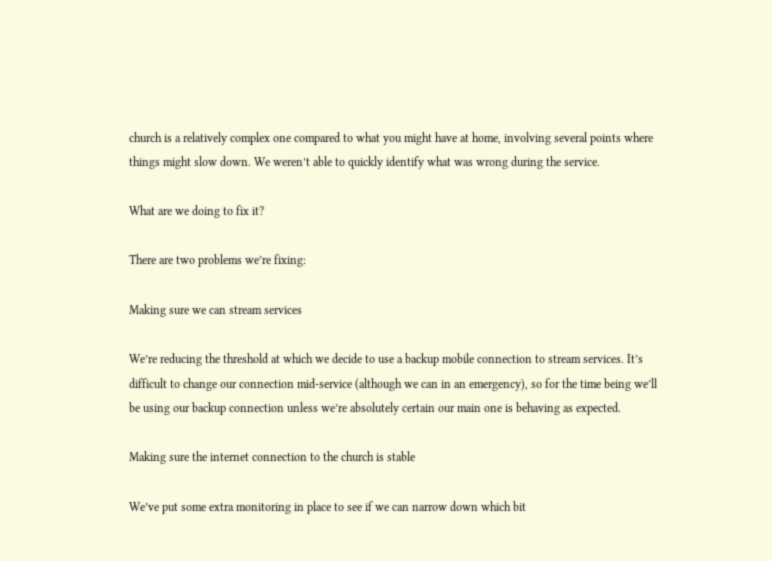church is a relatively complex one compared to what you might have at home, involving several points where things might slow down. We weren’t able to quickly identify what was wrong during the service.

What are we doing to fix it?

There are two problems we’re fixing:

Making sure we can stream services

We’re reducing the threshold at which we decide to use a backup mobile connection to stream services. It’s difficult to change our connection mid-service (although we can in an emergency), so for the time being we’ll be using our backup connection unless we’re absolutely certain our main one is behaving as expected.

Making sure the internet connection to the church is stable

We’ve put some extra monitoring in place to see if we can narrow down which bit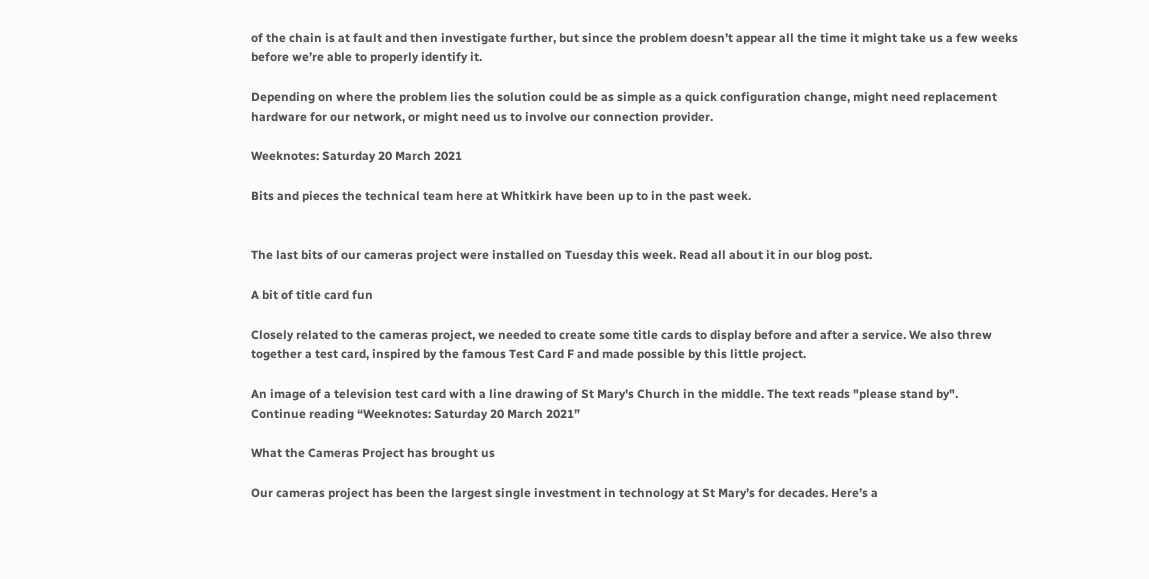of the chain is at fault and then investigate further, but since the problem doesn’t appear all the time it might take us a few weeks before we’re able to properly identify it.

Depending on where the problem lies the solution could be as simple as a quick configuration change, might need replacement hardware for our network, or might need us to involve our connection provider.

Weeknotes: Saturday 20 March 2021

Bits and pieces the technical team here at Whitkirk have been up to in the past week.


The last bits of our cameras project were installed on Tuesday this week. Read all about it in our blog post.

A bit of title card fun

Closely related to the cameras project, we needed to create some title cards to display before and after a service. We also threw together a test card, inspired by the famous Test Card F and made possible by this little project.

An image of a television test card with a line drawing of St Mary's Church in the middle. The text reads "please stand by".
Continue reading “Weeknotes: Saturday 20 March 2021”

What the Cameras Project has brought us

Our cameras project has been the largest single investment in technology at St Mary’s for decades. Here’s a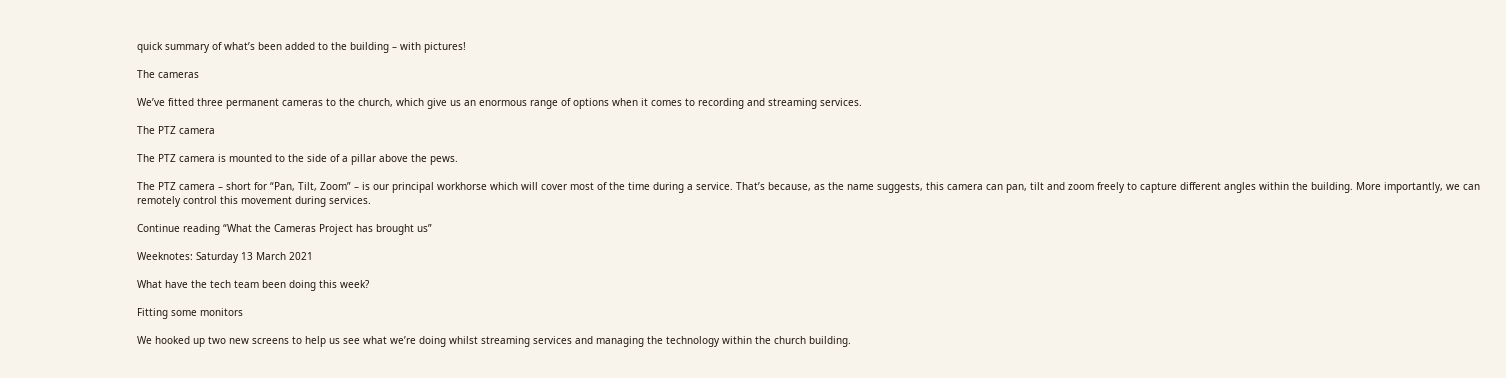quick summary of what’s been added to the building – with pictures!

The cameras

We’ve fitted three permanent cameras to the church, which give us an enormous range of options when it comes to recording and streaming services.

The PTZ camera

The PTZ camera is mounted to the side of a pillar above the pews.

The PTZ camera – short for “Pan, Tilt, Zoom” – is our principal workhorse which will cover most of the time during a service. That’s because, as the name suggests, this camera can pan, tilt and zoom freely to capture different angles within the building. More importantly, we can remotely control this movement during services.

Continue reading “What the Cameras Project has brought us”

Weeknotes: Saturday 13 March 2021

What have the tech team been doing this week?

Fitting some monitors

We hooked up two new screens to help us see what we’re doing whilst streaming services and managing the technology within the church building.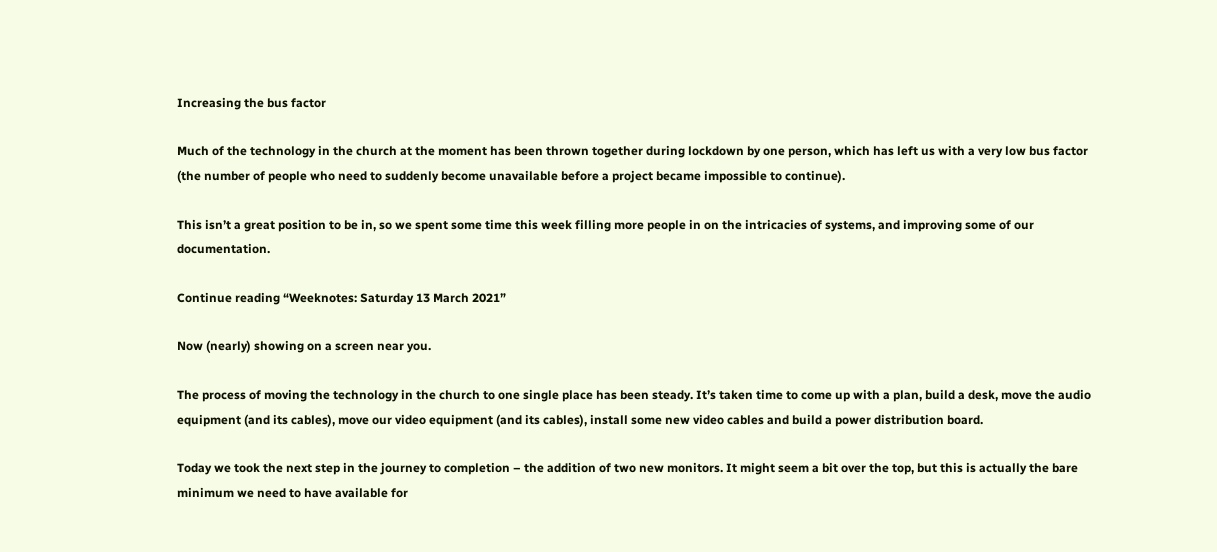Increasing the bus factor

Much of the technology in the church at the moment has been thrown together during lockdown by one person, which has left us with a very low bus factor (the number of people who need to suddenly become unavailable before a project became impossible to continue).

This isn’t a great position to be in, so we spent some time this week filling more people in on the intricacies of systems, and improving some of our documentation.

Continue reading “Weeknotes: Saturday 13 March 2021”

Now (nearly) showing on a screen near you.

The process of moving the technology in the church to one single place has been steady. It’s taken time to come up with a plan, build a desk, move the audio equipment (and its cables), move our video equipment (and its cables), install some new video cables and build a power distribution board.

Today we took the next step in the journey to completion – the addition of two new monitors. It might seem a bit over the top, but this is actually the bare minimum we need to have available for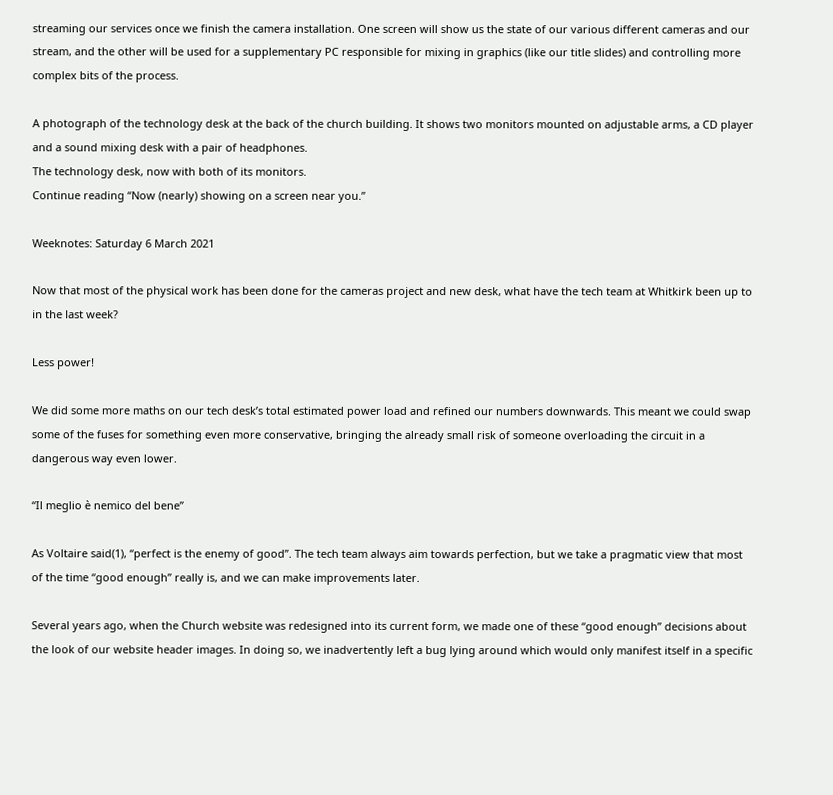streaming our services once we finish the camera installation. One screen will show us the state of our various different cameras and our stream, and the other will be used for a supplementary PC responsible for mixing in graphics (like our title slides) and controlling more complex bits of the process.

A photograph of the technology desk at the back of the church building. It shows two monitors mounted on adjustable arms, a CD player and a sound mixing desk with a pair of headphones.
The technology desk, now with both of its monitors.
Continue reading “Now (nearly) showing on a screen near you.”

Weeknotes: Saturday 6 March 2021

Now that most of the physical work has been done for the cameras project and new desk, what have the tech team at Whitkirk been up to in the last week?

Less power!

We did some more maths on our tech desk’s total estimated power load and refined our numbers downwards. This meant we could swap some of the fuses for something even more conservative, bringing the already small risk of someone overloading the circuit in a dangerous way even lower.

“Il meglio è nemico del bene”

As Voltaire said(1), “perfect is the enemy of good”. The tech team always aim towards perfection, but we take a pragmatic view that most of the time “good enough” really is, and we can make improvements later.

Several years ago, when the Church website was redesigned into its current form, we made one of these “good enough” decisions about the look of our website header images. In doing so, we inadvertently left a bug lying around which would only manifest itself in a specific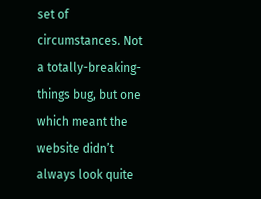set of circumstances. Not a totally-breaking-things bug, but one which meant the website didn’t always look quite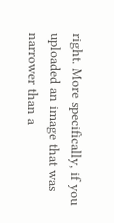right. More specifically, if you uploaded an image that was narrower than a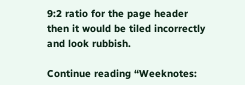9:2 ratio for the page header then it would be tiled incorrectly and look rubbish.

Continue reading “Weeknotes: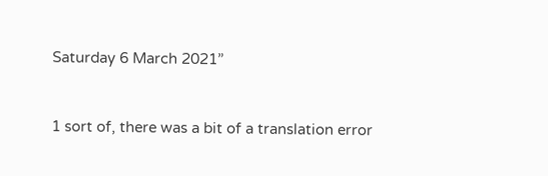Saturday 6 March 2021”


1 sort of, there was a bit of a translation error